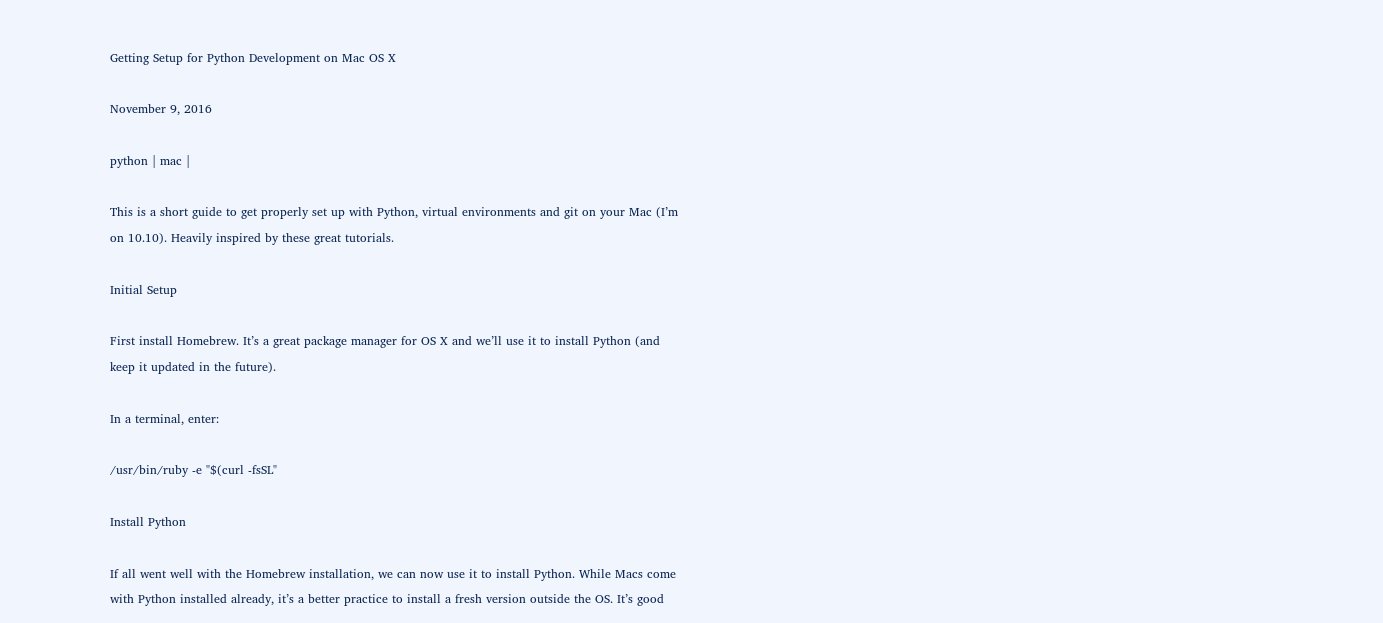Getting Setup for Python Development on Mac OS X

November 9, 2016

python | mac |

This is a short guide to get properly set up with Python, virtual environments and git on your Mac (I’m on 10.10). Heavily inspired by these great tutorials.

Initial Setup

First install Homebrew. It’s a great package manager for OS X and we’ll use it to install Python (and keep it updated in the future).

In a terminal, enter:

/usr/bin/ruby -e "$(curl -fsSL"

Install Python

If all went well with the Homebrew installation, we can now use it to install Python. While Macs come with Python installed already, it’s a better practice to install a fresh version outside the OS. It’s good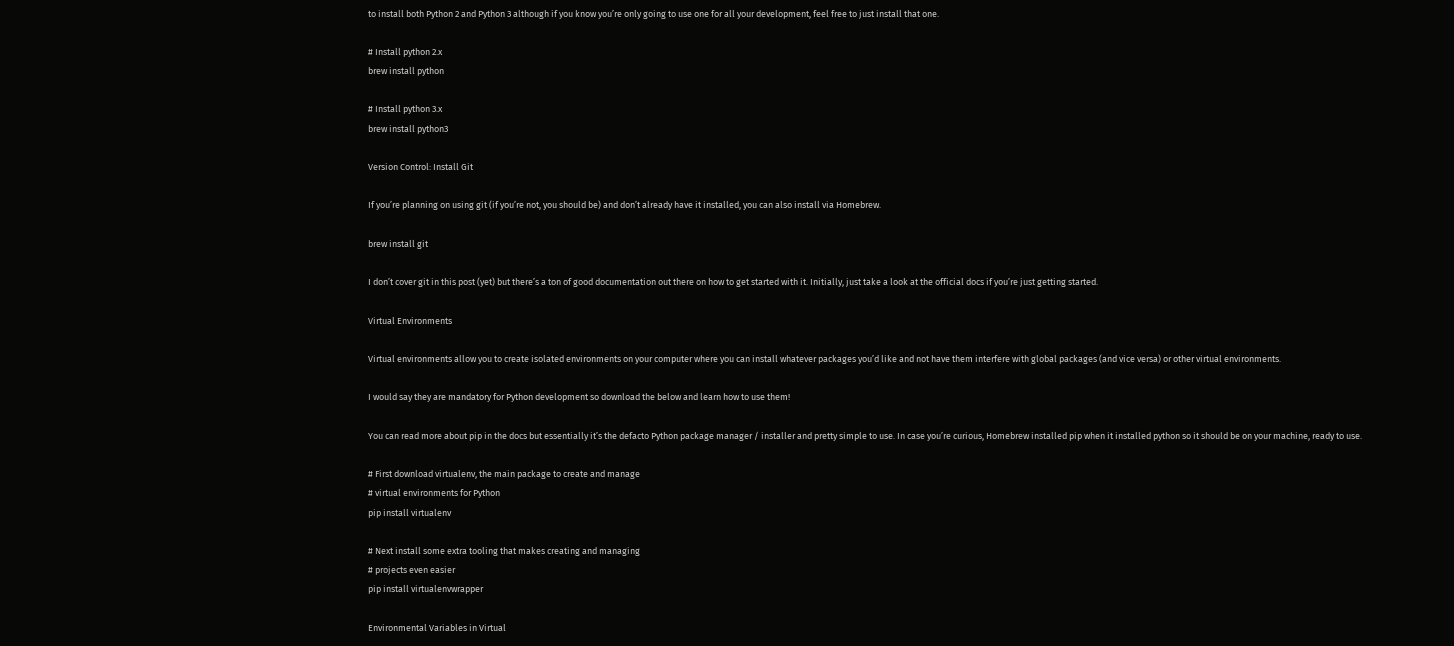to install both Python 2 and Python 3 although if you know you’re only going to use one for all your development, feel free to just install that one.

# Install python 2.x
brew install python

# Install python 3.x
brew install python3

Version Control: Install Git

If you’re planning on using git (if you’re not, you should be) and don’t already have it installed, you can also install via Homebrew.

brew install git

I don’t cover git in this post (yet) but there’s a ton of good documentation out there on how to get started with it. Initially, just take a look at the official docs if you’re just getting started.

Virtual Environments

Virtual environments allow you to create isolated environments on your computer where you can install whatever packages you’d like and not have them interfere with global packages (and vice versa) or other virtual environments.

I would say they are mandatory for Python development so download the below and learn how to use them!

You can read more about pip in the docs but essentially it’s the defacto Python package manager / installer and pretty simple to use. In case you’re curious, Homebrew installed pip when it installed python so it should be on your machine, ready to use.

# First download virtualenv, the main package to create and manage
# virtual environments for Python
pip install virtualenv

# Next install some extra tooling that makes creating and managing
# projects even easier
pip install virtualenvwrapper

Environmental Variables in Virtual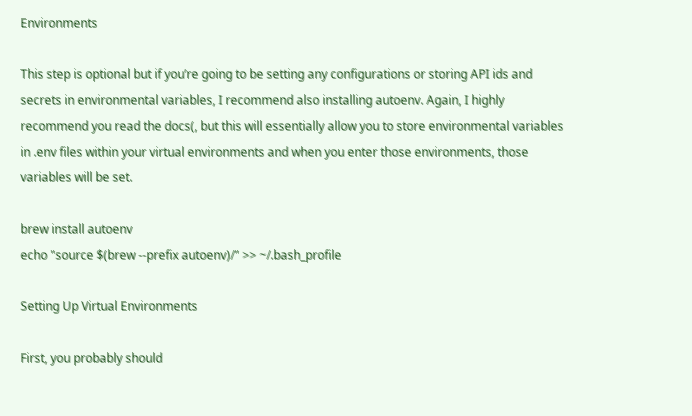Environments

This step is optional but if you’re going to be setting any configurations or storing API ids and secrets in environmental variables, I recommend also installing autoenv. Again, I highly recommend you read the docs(, but this will essentially allow you to store environmental variables in .env files within your virtual environments and when you enter those environments, those variables will be set.

brew install autoenv
echo "source $(brew --prefix autoenv)/" >> ~/.bash_profile

Setting Up Virtual Environments

First, you probably should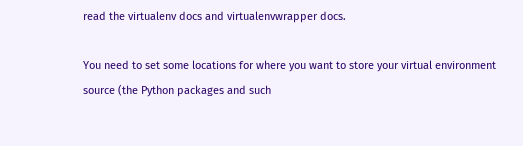read the virtualenv docs and virtualenvwrapper docs.

You need to set some locations for where you want to store your virtual environment source (the Python packages and such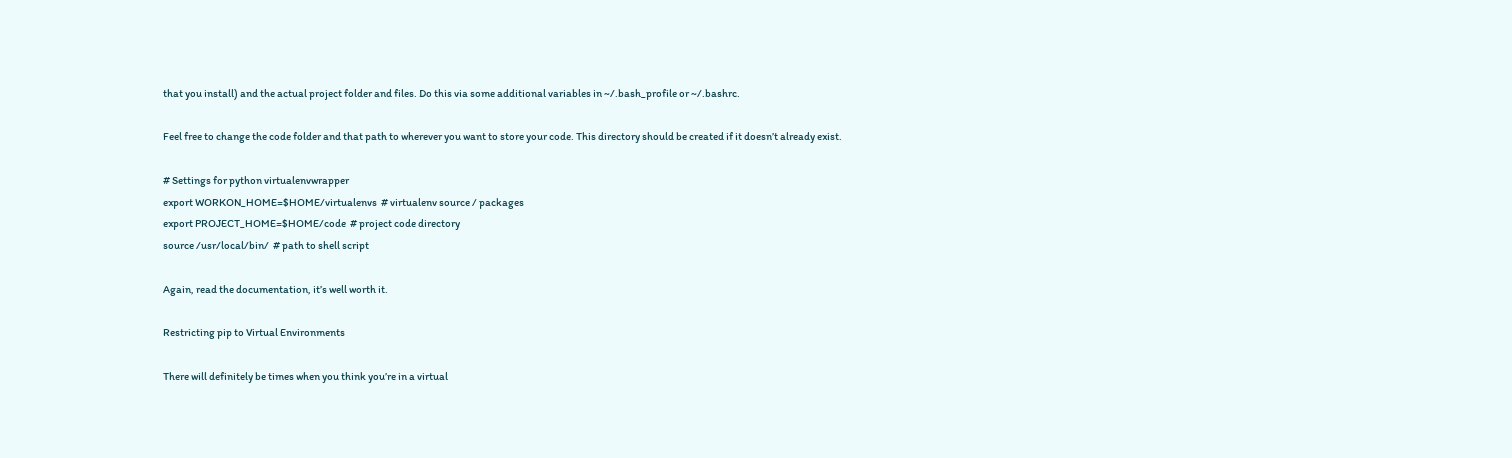that you install) and the actual project folder and files. Do this via some additional variables in ~/.bash_profile or ~/.bashrc.

Feel free to change the code folder and that path to wherever you want to store your code. This directory should be created if it doesn’t already exist.

# Settings for python virtualenvwrapper
export WORKON_HOME=$HOME/virtualenvs  # virtualenv source / packages
export PROJECT_HOME=$HOME/code  # project code directory
source /usr/local/bin/  # path to shell script

Again, read the documentation, it’s well worth it.

Restricting pip to Virtual Environments

There will definitely be times when you think you’re in a virtual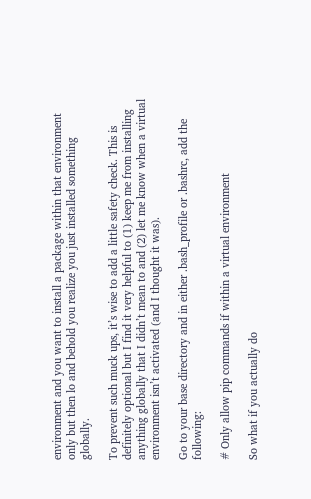environment and you want to install a package within that environment only but then lo and behold you realize you just installed something globally.

To prevent such muck ups, it’s wise to add a little safety check. This is definitely optional but I find it very helpful to (1) keep me from installing anything globally that I didn’t mean to and (2) let me know when a virtual environment isn’t activated (and I thought it was).

Go to your base directory and in either .bash_profile or .bashrc, add the following:

# Only allow pip commands if within a virtual environment

So what if you actually do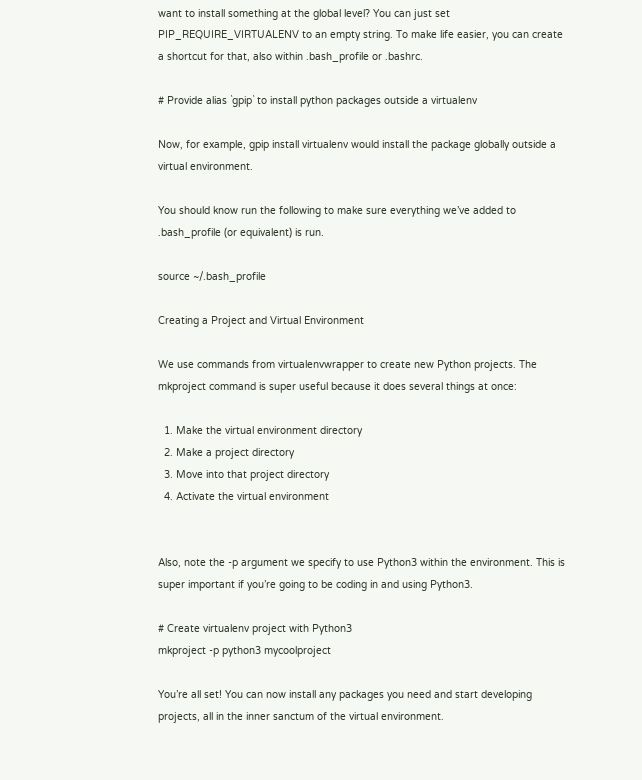want to install something at the global level? You can just set PIP_REQUIRE_VIRTUALENV to an empty string. To make life easier, you can create a shortcut for that, also within .bash_profile or .bashrc.

# Provide alias `gpip` to install python packages outside a virtualenv

Now, for example, gpip install virtualenv would install the package globally outside a virtual environment.

You should know run the following to make sure everything we’ve added to .bash_profile (or equivalent) is run.

source ~/.bash_profile

Creating a Project and Virtual Environment

We use commands from virtualenvwrapper to create new Python projects. The mkproject command is super useful because it does several things at once:

  1. Make the virtual environment directory
  2. Make a project directory
  3. Move into that project directory
  4. Activate the virtual environment


Also, note the -p argument we specify to use Python3 within the environment. This is super important if you’re going to be coding in and using Python3.

# Create virtualenv project with Python3
mkproject -p python3 mycoolproject

You’re all set! You can now install any packages you need and start developing projects, all in the inner sanctum of the virtual environment.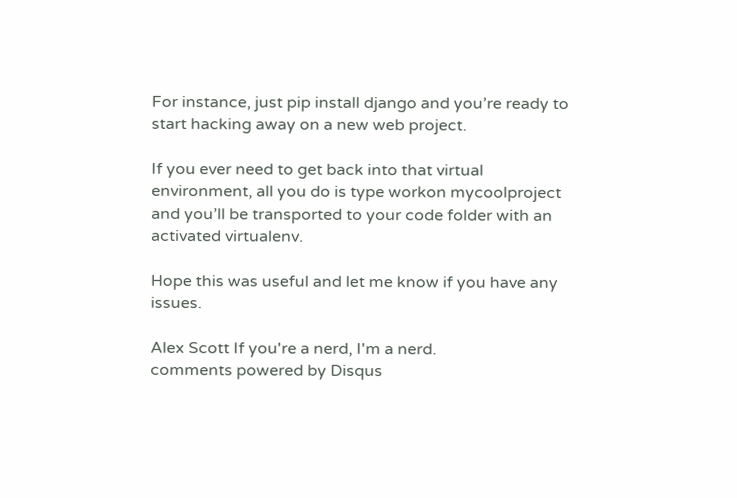For instance, just pip install django and you’re ready to start hacking away on a new web project.

If you ever need to get back into that virtual environment, all you do is type workon mycoolproject and you’ll be transported to your code folder with an activated virtualenv.

Hope this was useful and let me know if you have any issues.

Alex Scott If you're a nerd, I'm a nerd.
comments powered by Disqus